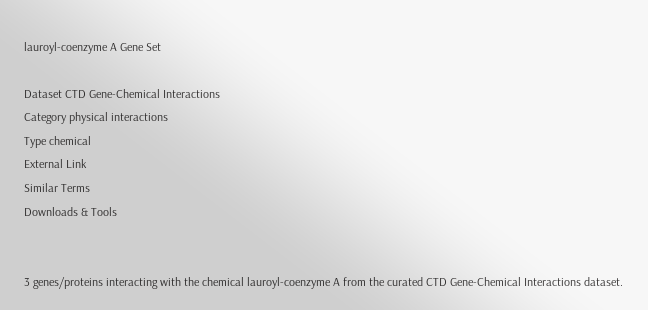lauroyl-coenzyme A Gene Set

Dataset CTD Gene-Chemical Interactions
Category physical interactions
Type chemical
External Link
Similar Terms
Downloads & Tools


3 genes/proteins interacting with the chemical lauroyl-coenzyme A from the curated CTD Gene-Chemical Interactions dataset.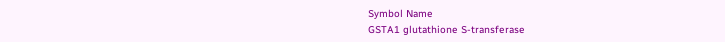Symbol Name
GSTA1 glutathione S-transferase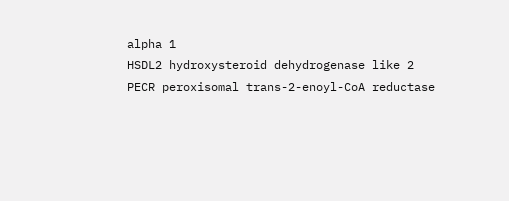alpha 1
HSDL2 hydroxysteroid dehydrogenase like 2
PECR peroxisomal trans-2-enoyl-CoA reductase